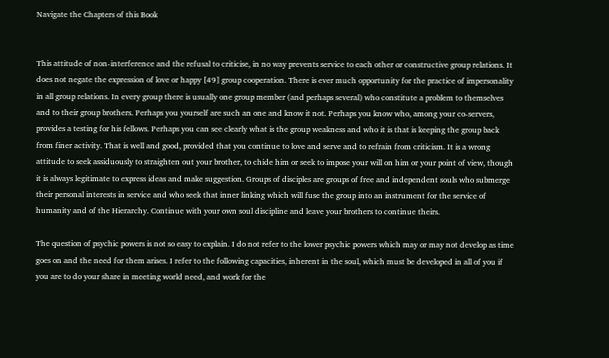Navigate the Chapters of this Book


This attitude of non-interference and the refusal to criticise, in no way prevents service to each other or constructive group relations. It does not negate the expression of love or happy [49] group cooperation. There is ever much opportunity for the practice of impersonality in all group relations. In every group there is usually one group member (and perhaps several) who constitute a problem to themselves and to their group brothers. Perhaps you yourself are such an one and know it not. Perhaps you know who, among your co-servers, provides a testing for his fellows. Perhaps you can see clearly what is the group weakness and who it is that is keeping the group back from finer activity. That is well and good, provided that you continue to love and serve and to refrain from criticism. It is a wrong attitude to seek assiduously to straighten out your brother, to chide him or seek to impose your will on him or your point of view, though it is always legitimate to express ideas and make suggestion. Groups of disciples are groups of free and independent souls who submerge their personal interests in service and who seek that inner linking which will fuse the group into an instrument for the service of humanity and of the Hierarchy. Continue with your own soul discipline and leave your brothers to continue theirs.

The question of psychic powers is not so easy to explain. I do not refer to the lower psychic powers which may or may not develop as time goes on and the need for them arises. I refer to the following capacities, inherent in the soul, which must be developed in all of you if you are to do your share in meeting world need, and work for the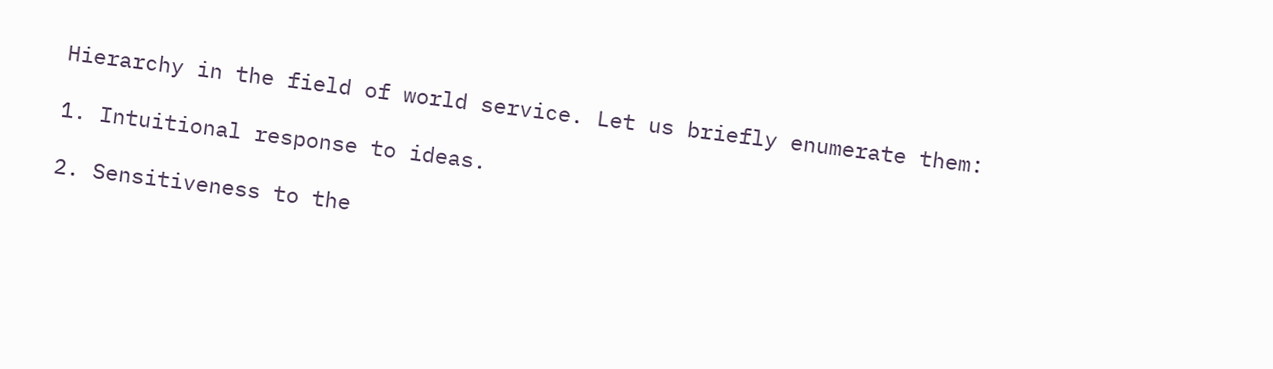Hierarchy in the field of world service. Let us briefly enumerate them:

1. Intuitional response to ideas.

2. Sensitiveness to the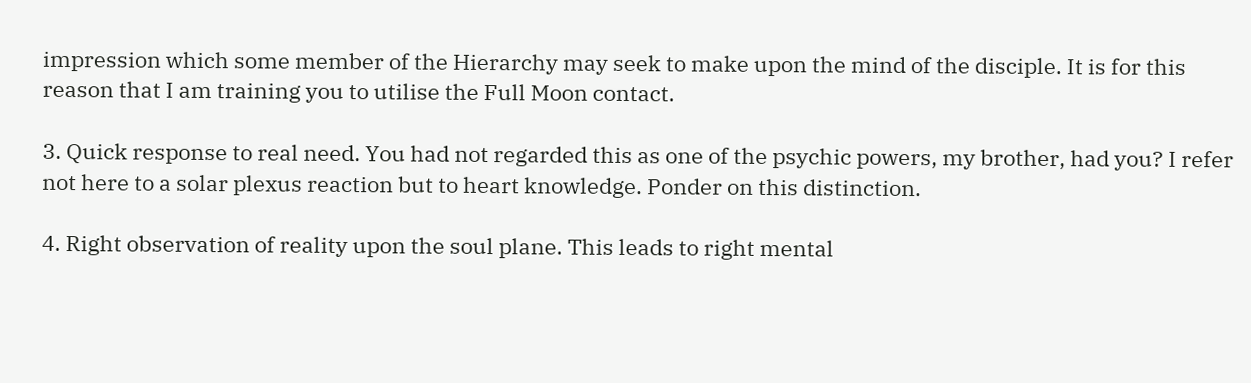impression which some member of the Hierarchy may seek to make upon the mind of the disciple. It is for this reason that I am training you to utilise the Full Moon contact.

3. Quick response to real need. You had not regarded this as one of the psychic powers, my brother, had you? I refer not here to a solar plexus reaction but to heart knowledge. Ponder on this distinction.

4. Right observation of reality upon the soul plane. This leads to right mental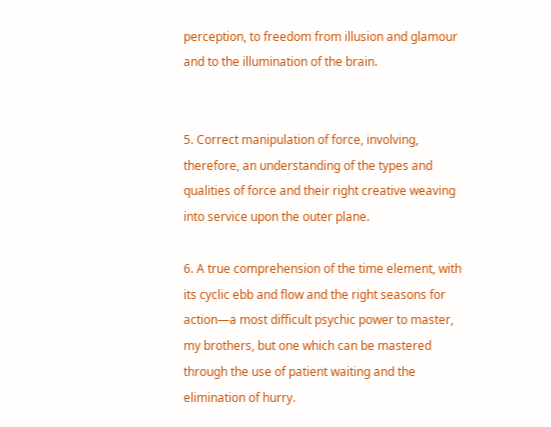perception, to freedom from illusion and glamour and to the illumination of the brain.


5. Correct manipulation of force, involving, therefore, an understanding of the types and qualities of force and their right creative weaving into service upon the outer plane.

6. A true comprehension of the time element, with its cyclic ebb and flow and the right seasons for action—a most difficult psychic power to master, my brothers, but one which can be mastered through the use of patient waiting and the elimination of hurry.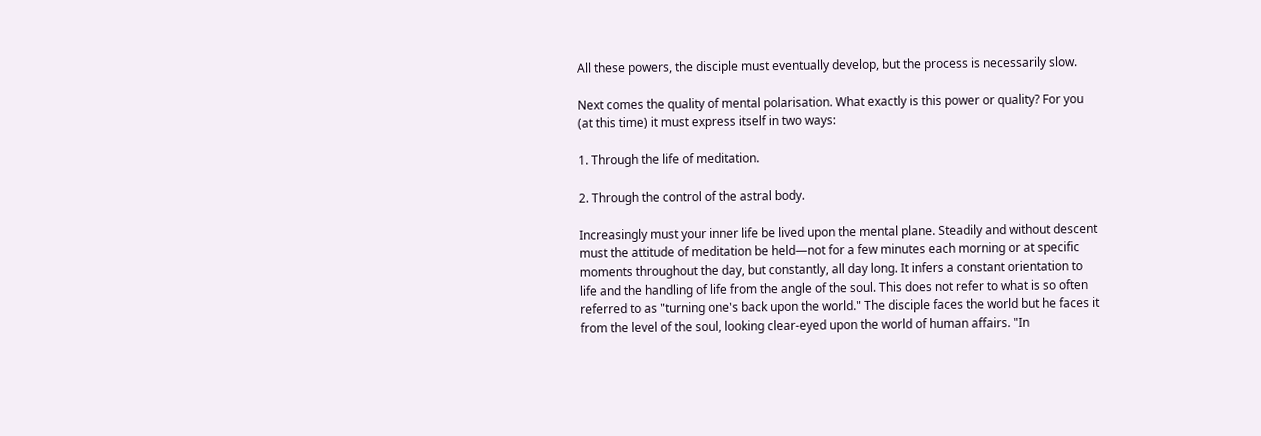All these powers, the disciple must eventually develop, but the process is necessarily slow.

Next comes the quality of mental polarisation. What exactly is this power or quality? For you (at this time) it must express itself in two ways:

1. Through the life of meditation.

2. Through the control of the astral body.

Increasingly must your inner life be lived upon the mental plane. Steadily and without descent must the attitude of meditation be held—not for a few minutes each morning or at specific moments throughout the day, but constantly, all day long. It infers a constant orientation to life and the handling of life from the angle of the soul. This does not refer to what is so often referred to as "turning one's back upon the world." The disciple faces the world but he faces it from the level of the soul, looking clear-eyed upon the world of human affairs. "In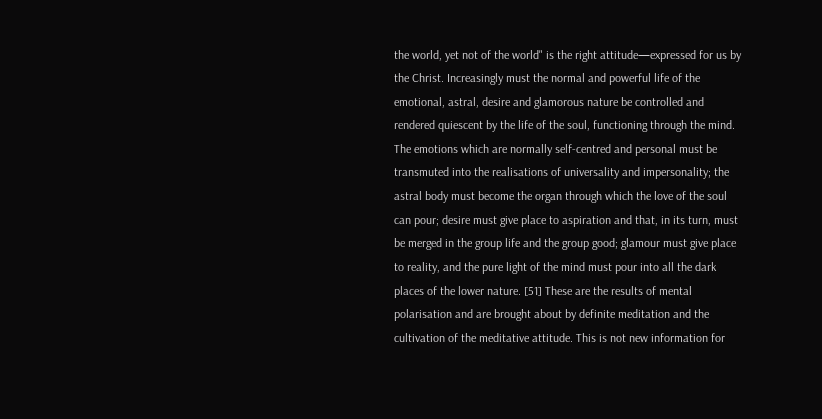the world, yet not of the world" is the right attitude—expressed for us by the Christ. Increasingly must the normal and powerful life of the emotional, astral, desire and glamorous nature be controlled and rendered quiescent by the life of the soul, functioning through the mind. The emotions which are normally self-centred and personal must be transmuted into the realisations of universality and impersonality; the astral body must become the organ through which the love of the soul can pour; desire must give place to aspiration and that, in its turn, must be merged in the group life and the group good; glamour must give place to reality, and the pure light of the mind must pour into all the dark places of the lower nature. [51] These are the results of mental polarisation and are brought about by definite meditation and the cultivation of the meditative attitude. This is not new information for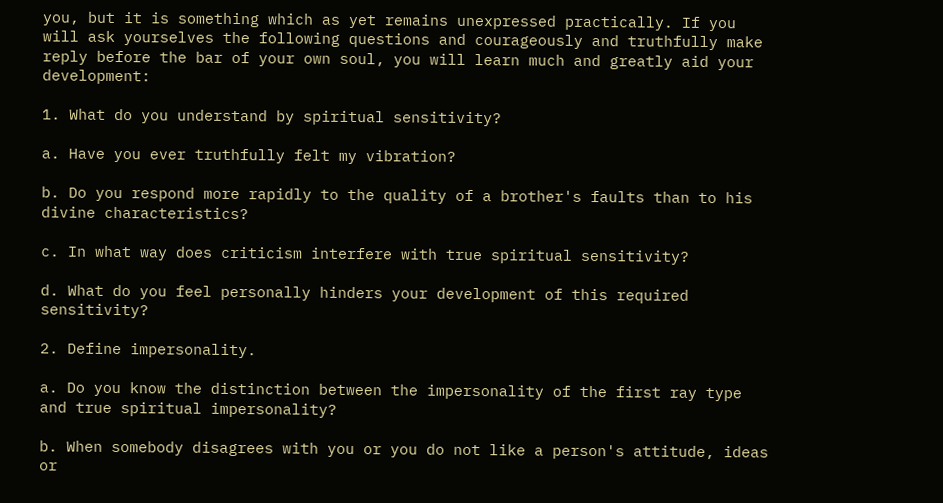you, but it is something which as yet remains unexpressed practically. If you will ask yourselves the following questions and courageously and truthfully make reply before the bar of your own soul, you will learn much and greatly aid your development:

1. What do you understand by spiritual sensitivity?

a. Have you ever truthfully felt my vibration?

b. Do you respond more rapidly to the quality of a brother's faults than to his divine characteristics?

c. In what way does criticism interfere with true spiritual sensitivity?

d. What do you feel personally hinders your development of this required sensitivity?

2. Define impersonality.

a. Do you know the distinction between the impersonality of the first ray type and true spiritual impersonality?

b. When somebody disagrees with you or you do not like a person's attitude, ideas or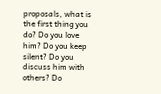proposals, what is the first thing you do? Do you love him? Do you keep silent? Do you discuss him with others? Do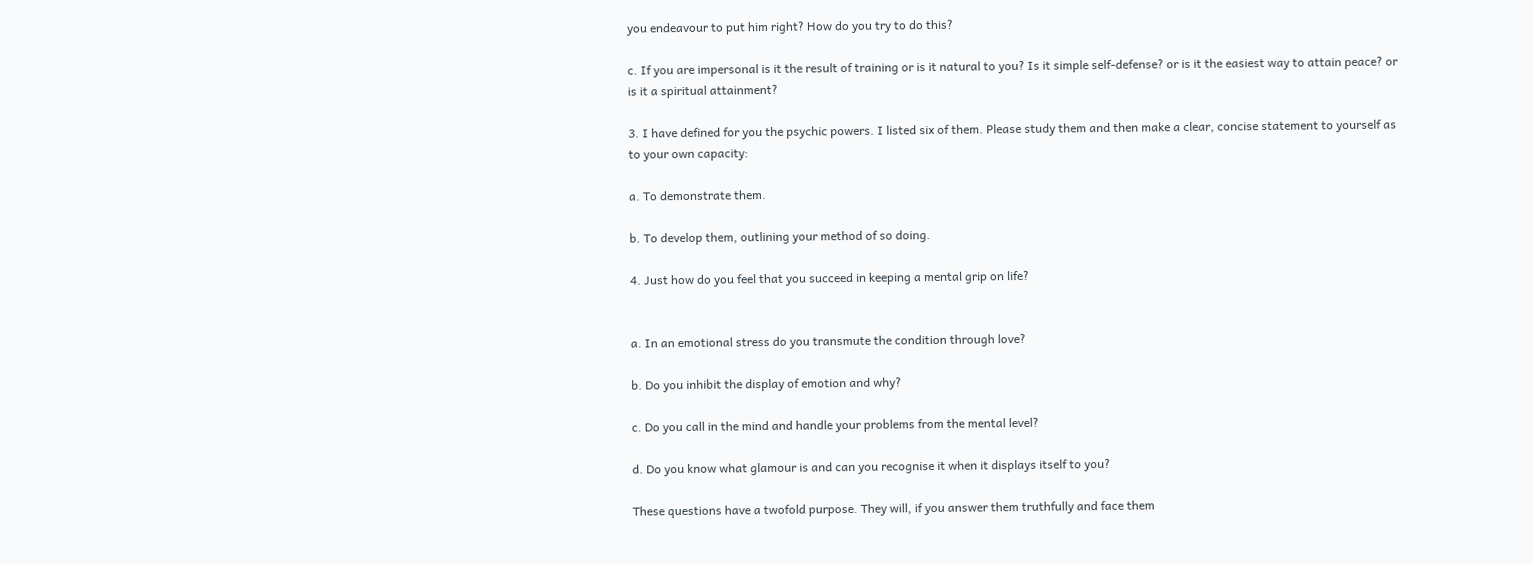you endeavour to put him right? How do you try to do this?

c. If you are impersonal is it the result of training or is it natural to you? Is it simple self-defense? or is it the easiest way to attain peace? or is it a spiritual attainment?

3. I have defined for you the psychic powers. I listed six of them. Please study them and then make a clear, concise statement to yourself as to your own capacity:

a. To demonstrate them.

b. To develop them, outlining your method of so doing.

4. Just how do you feel that you succeed in keeping a mental grip on life?


a. In an emotional stress do you transmute the condition through love?

b. Do you inhibit the display of emotion and why?

c. Do you call in the mind and handle your problems from the mental level?

d. Do you know what glamour is and can you recognise it when it displays itself to you?

These questions have a twofold purpose. They will, if you answer them truthfully and face them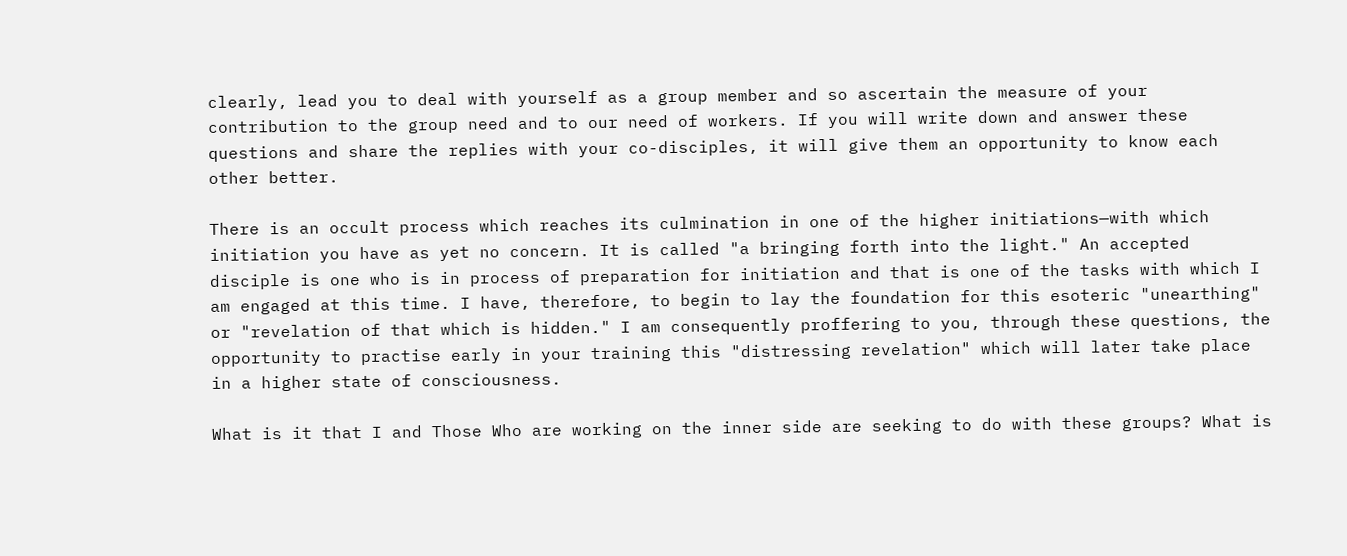clearly, lead you to deal with yourself as a group member and so ascertain the measure of your contribution to the group need and to our need of workers. If you will write down and answer these questions and share the replies with your co-disciples, it will give them an opportunity to know each other better.

There is an occult process which reaches its culmination in one of the higher initiations—with which initiation you have as yet no concern. It is called "a bringing forth into the light." An accepted disciple is one who is in process of preparation for initiation and that is one of the tasks with which I am engaged at this time. I have, therefore, to begin to lay the foundation for this esoteric "unearthing" or "revelation of that which is hidden." I am consequently proffering to you, through these questions, the opportunity to practise early in your training this "distressing revelation" which will later take place in a higher state of consciousness.

What is it that I and Those Who are working on the inner side are seeking to do with these groups? What is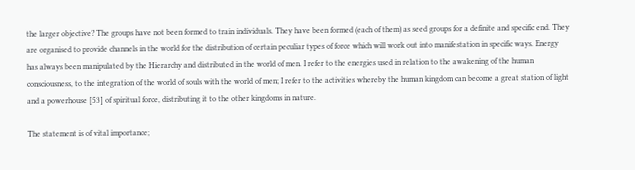the larger objective? The groups have not been formed to train individuals. They have been formed (each of them) as seed groups for a definite and specific end. They are organised to provide channels in the world for the distribution of certain peculiar types of force which will work out into manifestation in specific ways. Energy has always been manipulated by the Hierarchy and distributed in the world of men. I refer to the energies used in relation to the awakening of the human consciousness, to the integration of the world of souls with the world of men; I refer to the activities whereby the human kingdom can become a great station of light and a powerhouse [53] of spiritual force, distributing it to the other kingdoms in nature.

The statement is of vital importance;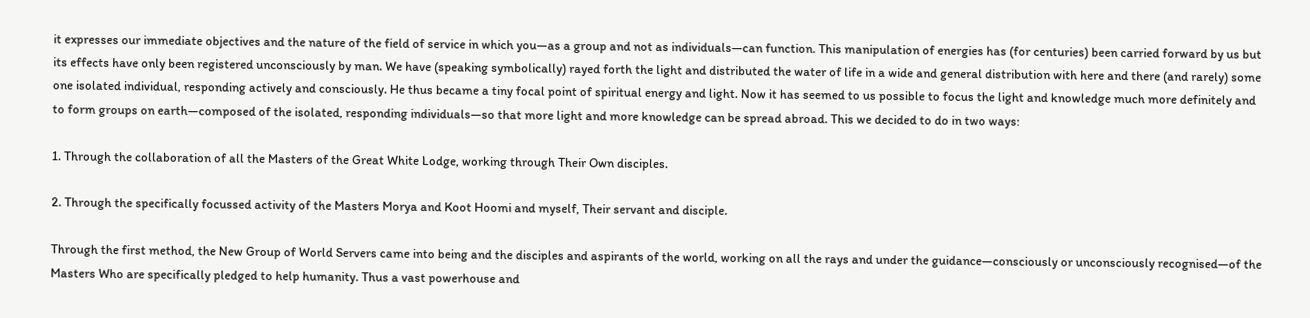it expresses our immediate objectives and the nature of the field of service in which you—as a group and not as individuals—can function. This manipulation of energies has (for centuries) been carried forward by us but its effects have only been registered unconsciously by man. We have (speaking symbolically) rayed forth the light and distributed the water of life in a wide and general distribution with here and there (and rarely) some one isolated individual, responding actively and consciously. He thus became a tiny focal point of spiritual energy and light. Now it has seemed to us possible to focus the light and knowledge much more definitely and to form groups on earth—composed of the isolated, responding individuals—so that more light and more knowledge can be spread abroad. This we decided to do in two ways:

1. Through the collaboration of all the Masters of the Great White Lodge, working through Their Own disciples.

2. Through the specifically focussed activity of the Masters Morya and Koot Hoomi and myself, Their servant and disciple.

Through the first method, the New Group of World Servers came into being and the disciples and aspirants of the world, working on all the rays and under the guidance—consciously or unconsciously recognised—of the Masters Who are specifically pledged to help humanity. Thus a vast powerhouse and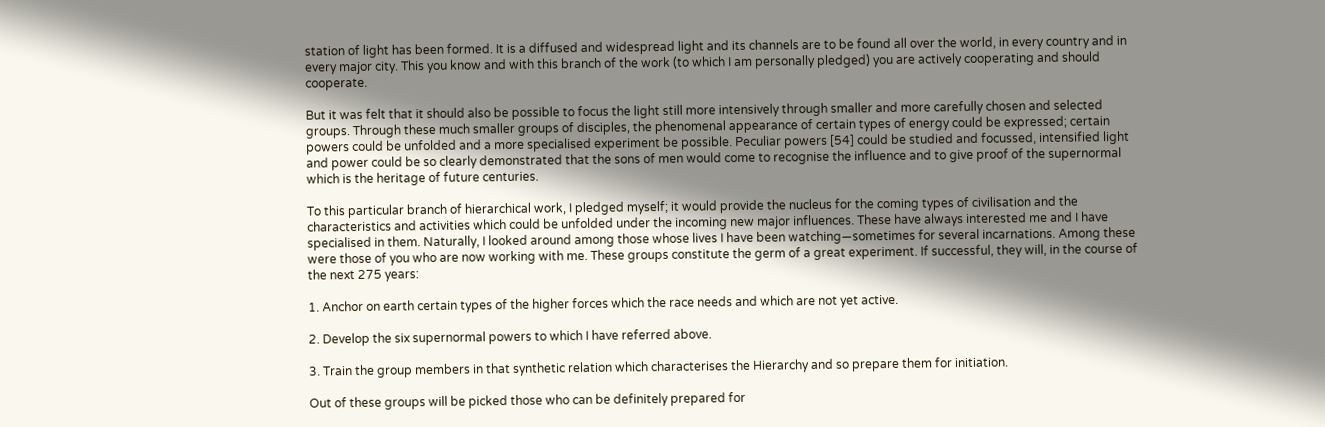station of light has been formed. It is a diffused and widespread light and its channels are to be found all over the world, in every country and in every major city. This you know and with this branch of the work (to which I am personally pledged) you are actively cooperating and should cooperate.

But it was felt that it should also be possible to focus the light still more intensively through smaller and more carefully chosen and selected groups. Through these much smaller groups of disciples, the phenomenal appearance of certain types of energy could be expressed; certain powers could be unfolded and a more specialised experiment be possible. Peculiar powers [54] could be studied and focussed, intensified light and power could be so clearly demonstrated that the sons of men would come to recognise the influence and to give proof of the supernormal which is the heritage of future centuries.

To this particular branch of hierarchical work, I pledged myself; it would provide the nucleus for the coming types of civilisation and the characteristics and activities which could be unfolded under the incoming new major influences. These have always interested me and I have specialised in them. Naturally, I looked around among those whose lives I have been watching—sometimes for several incarnations. Among these were those of you who are now working with me. These groups constitute the germ of a great experiment. If successful, they will, in the course of the next 275 years:

1. Anchor on earth certain types of the higher forces which the race needs and which are not yet active.

2. Develop the six supernormal powers to which I have referred above.

3. Train the group members in that synthetic relation which characterises the Hierarchy and so prepare them for initiation.

Out of these groups will be picked those who can be definitely prepared for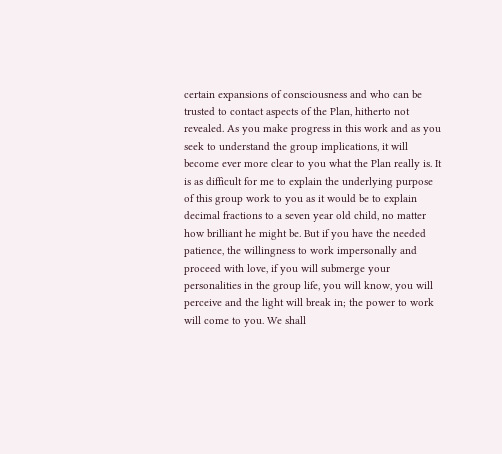certain expansions of consciousness and who can be trusted to contact aspects of the Plan, hitherto not revealed. As you make progress in this work and as you seek to understand the group implications, it will become ever more clear to you what the Plan really is. It is as difficult for me to explain the underlying purpose of this group work to you as it would be to explain decimal fractions to a seven year old child, no matter how brilliant he might be. But if you have the needed patience, the willingness to work impersonally and proceed with love, if you will submerge your personalities in the group life, you will know, you will perceive and the light will break in; the power to work will come to you. We shall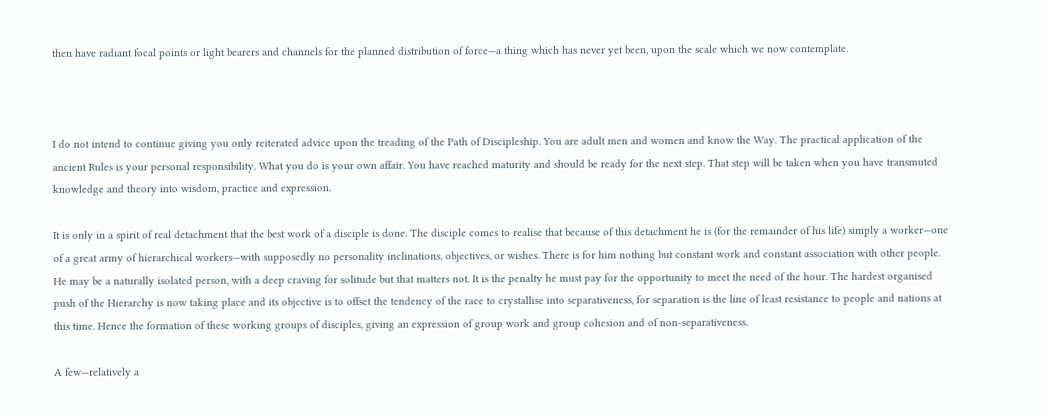then have radiant focal points or light bearers and channels for the planned distribution of force—a thing which has never yet been, upon the scale which we now contemplate.



I do not intend to continue giving you only reiterated advice upon the treading of the Path of Discipleship. You are adult men and women and know the Way. The practical application of the ancient Rules is your personal responsibility. What you do is your own affair. You have reached maturity and should be ready for the next step. That step will be taken when you have transmuted knowledge and theory into wisdom, practice and expression.

It is only in a spirit of real detachment that the best work of a disciple is done. The disciple comes to realise that because of this detachment he is (for the remainder of his life) simply a worker—one of a great army of hierarchical workers—with supposedly no personality inclinations, objectives, or wishes. There is for him nothing but constant work and constant association with other people. He may be a naturally isolated person, with a deep craving for solitude but that matters not. It is the penalty he must pay for the opportunity to meet the need of the hour. The hardest organised push of the Hierarchy is now taking place and its objective is to offset the tendency of the race to crystallise into separativeness, for separation is the line of least resistance to people and nations at this time. Hence the formation of these working groups of disciples, giving an expression of group work and group cohesion and of non-separativeness.

A few—relatively a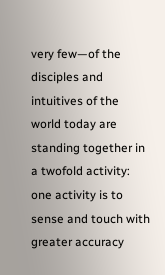very few—of the disciples and intuitives of the world today are standing together in a twofold activity: one activity is to sense and touch with greater accuracy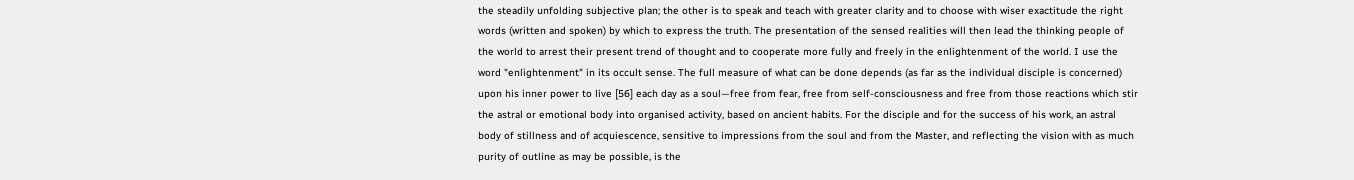the steadily unfolding subjective plan; the other is to speak and teach with greater clarity and to choose with wiser exactitude the right words (written and spoken) by which to express the truth. The presentation of the sensed realities will then lead the thinking people of the world to arrest their present trend of thought and to cooperate more fully and freely in the enlightenment of the world. I use the word "enlightenment" in its occult sense. The full measure of what can be done depends (as far as the individual disciple is concerned) upon his inner power to live [56] each day as a soul—free from fear, free from self-consciousness and free from those reactions which stir the astral or emotional body into organised activity, based on ancient habits. For the disciple and for the success of his work, an astral body of stillness and of acquiescence, sensitive to impressions from the soul and from the Master, and reflecting the vision with as much purity of outline as may be possible, is the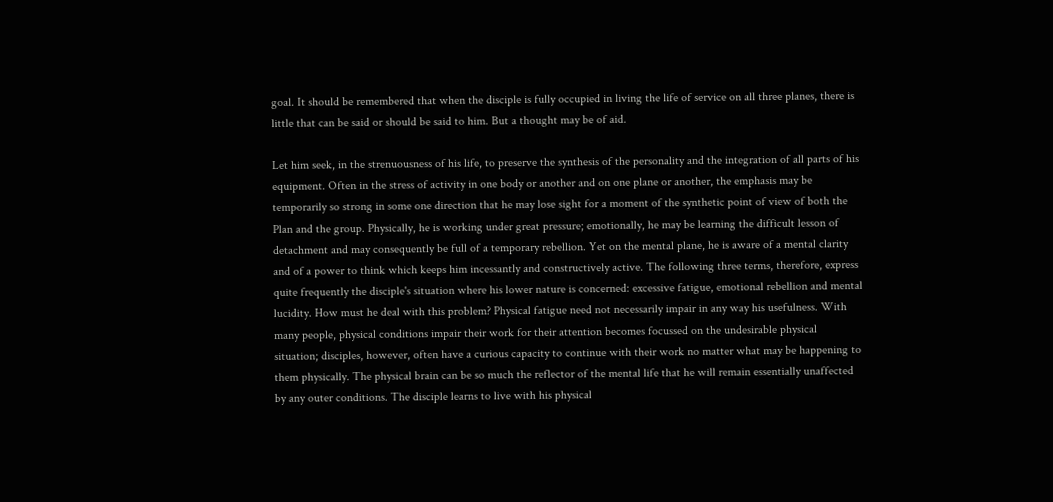goal. It should be remembered that when the disciple is fully occupied in living the life of service on all three planes, there is little that can be said or should be said to him. But a thought may be of aid.

Let him seek, in the strenuousness of his life, to preserve the synthesis of the personality and the integration of all parts of his equipment. Often in the stress of activity in one body or another and on one plane or another, the emphasis may be temporarily so strong in some one direction that he may lose sight for a moment of the synthetic point of view of both the Plan and the group. Physically, he is working under great pressure; emotionally, he may be learning the difficult lesson of detachment and may consequently be full of a temporary rebellion. Yet on the mental plane, he is aware of a mental clarity and of a power to think which keeps him incessantly and constructively active. The following three terms, therefore, express quite frequently the disciple's situation where his lower nature is concerned: excessive fatigue, emotional rebellion and mental lucidity. How must he deal with this problem? Physical fatigue need not necessarily impair in any way his usefulness. With many people, physical conditions impair their work for their attention becomes focussed on the undesirable physical situation; disciples, however, often have a curious capacity to continue with their work no matter what may be happening to them physically. The physical brain can be so much the reflector of the mental life that he will remain essentially unaffected by any outer conditions. The disciple learns to live with his physical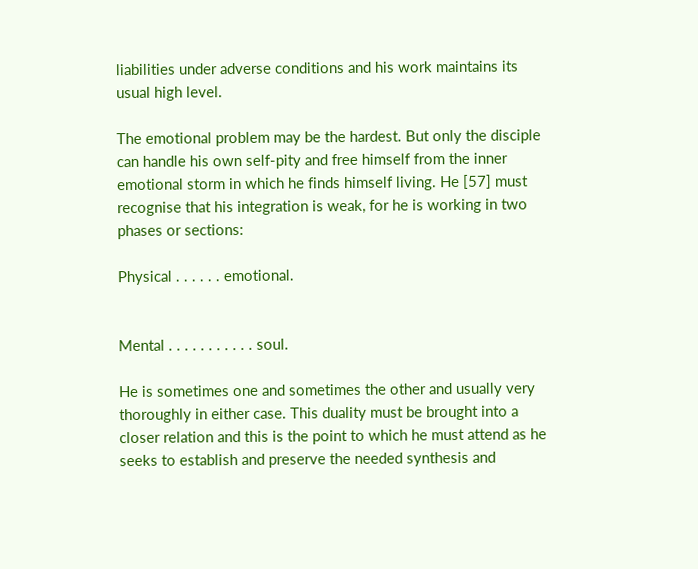liabilities under adverse conditions and his work maintains its usual high level.

The emotional problem may be the hardest. But only the disciple can handle his own self-pity and free himself from the inner emotional storm in which he finds himself living. He [57] must recognise that his integration is weak, for he is working in two phases or sections:

Physical . . . . . . emotional.


Mental . . . . . . . . . . . soul.

He is sometimes one and sometimes the other and usually very thoroughly in either case. This duality must be brought into a closer relation and this is the point to which he must attend as he seeks to establish and preserve the needed synthesis and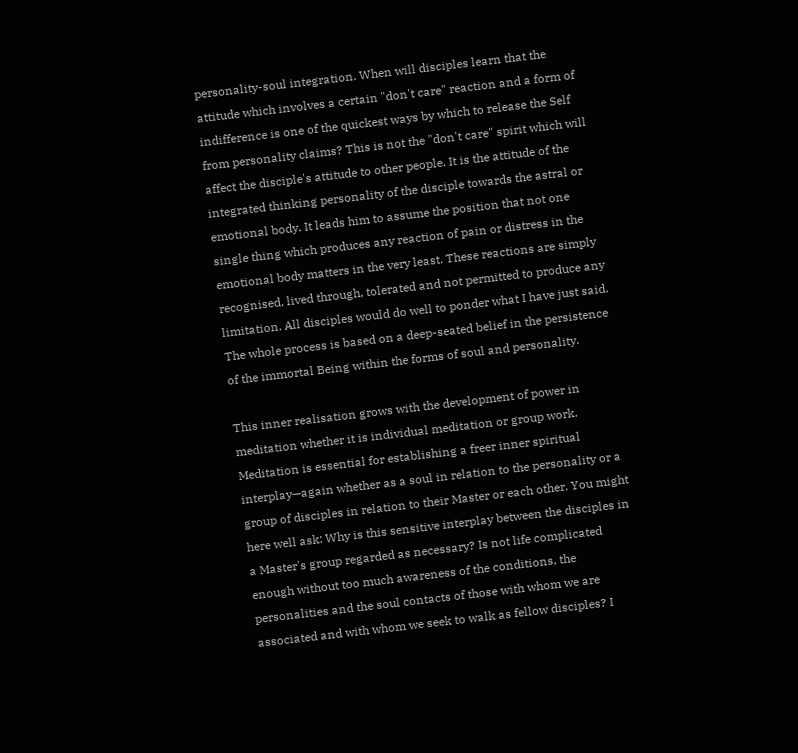personality-soul integration. When will disciples learn that the attitude which involves a certain "don't care" reaction and a form of indifference is one of the quickest ways by which to release the Self from personality claims? This is not the "don't care" spirit which will affect the disciple's attitude to other people. It is the attitude of the integrated thinking personality of the disciple towards the astral or emotional body. It leads him to assume the position that not one single thing which produces any reaction of pain or distress in the emotional body matters in the very least. These reactions are simply recognised, lived through, tolerated and not permitted to produce any limitation. All disciples would do well to ponder what I have just said. The whole process is based on a deep-seated belief in the persistence of the immortal Being within the forms of soul and personality.

This inner realisation grows with the development of power in meditation whether it is individual meditation or group work. Meditation is essential for establishing a freer inner spiritual interplay—again whether as a soul in relation to the personality or a group of disciples in relation to their Master or each other. You might here well ask: Why is this sensitive interplay between the disciples in a Master's group regarded as necessary? Is not life complicated enough without too much awareness of the conditions, the personalities and the soul contacts of those with whom we are associated and with whom we seek to walk as fellow disciples? I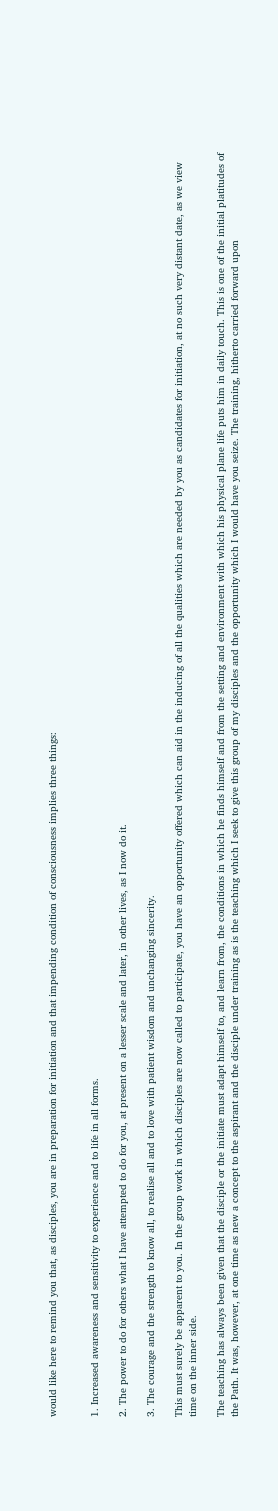would like here to remind you that, as disciples, you are in preparation for initiation and that impending condition of consciousness implies three things:


1. Increased awareness and sensitivity to experience and to life in all forms.

2. The power to do for others what I have attempted to do for you, at present on a lesser scale and later, in other lives, as I now do it.

3. The courage and the strength to know all, to realise all and to love with patient wisdom and unchanging sincerity.

This must surely be apparent to you. In the group work in which disciples are now called to participate, you have an opportunity offered which can aid in the inducing of all the qualities which are needed by you as candidates for initiation, at no such very distant date, as we view time on the inner side.

The teaching has always been given that the disciple or the initiate must adapt himself to, and learn from, the conditions in which he finds himself and from the setting and environment with which his physical plane life puts him in daily touch. This is one of the initial platitudes of the Path. It was, however, at one time as new a concept to the aspirant and the disciple under training as is the teaching which I seek to give this group of my disciples and the opportunity which I would have you seize. The training, hitherto carried forward upon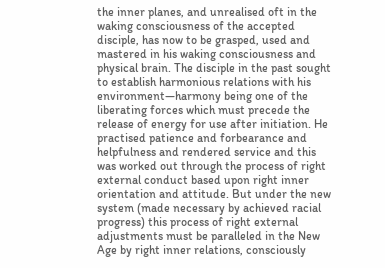the inner planes, and unrealised oft in the waking consciousness of the accepted disciple, has now to be grasped, used and mastered in his waking consciousness and physical brain. The disciple in the past sought to establish harmonious relations with his environment—harmony being one of the liberating forces which must precede the release of energy for use after initiation. He practised patience and forbearance and helpfulness and rendered service and this was worked out through the process of right external conduct based upon right inner orientation and attitude. But under the new system (made necessary by achieved racial progress) this process of right external adjustments must be paralleled in the New Age by right inner relations, consciously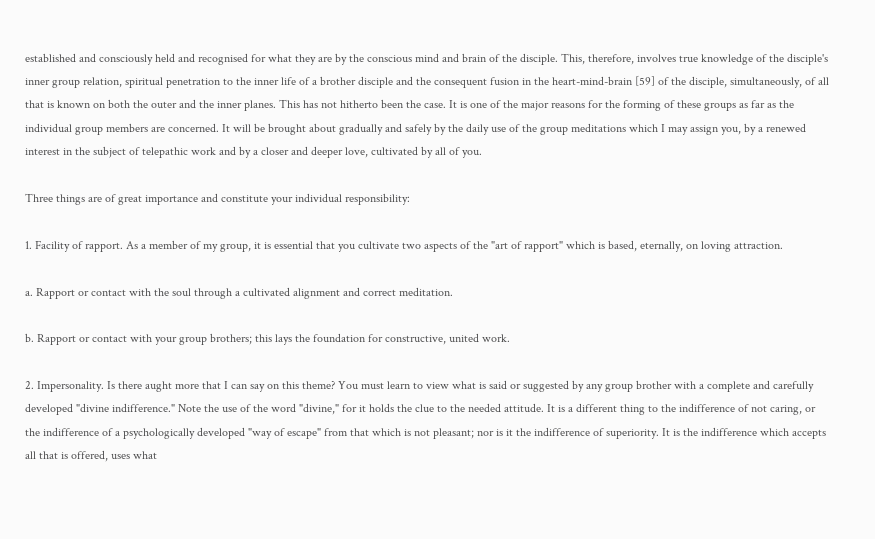established and consciously held and recognised for what they are by the conscious mind and brain of the disciple. This, therefore, involves true knowledge of the disciple's inner group relation, spiritual penetration to the inner life of a brother disciple and the consequent fusion in the heart-mind-brain [59] of the disciple, simultaneously, of all that is known on both the outer and the inner planes. This has not hitherto been the case. It is one of the major reasons for the forming of these groups as far as the individual group members are concerned. It will be brought about gradually and safely by the daily use of the group meditations which I may assign you, by a renewed interest in the subject of telepathic work and by a closer and deeper love, cultivated by all of you.

Three things are of great importance and constitute your individual responsibility:

1. Facility of rapport. As a member of my group, it is essential that you cultivate two aspects of the "art of rapport" which is based, eternally, on loving attraction.

a. Rapport or contact with the soul through a cultivated alignment and correct meditation.

b. Rapport or contact with your group brothers; this lays the foundation for constructive, united work.

2. Impersonality. Is there aught more that I can say on this theme? You must learn to view what is said or suggested by any group brother with a complete and carefully developed "divine indifference." Note the use of the word "divine," for it holds the clue to the needed attitude. It is a different thing to the indifference of not caring, or the indifference of a psychologically developed "way of escape" from that which is not pleasant; nor is it the indifference of superiority. It is the indifference which accepts all that is offered, uses what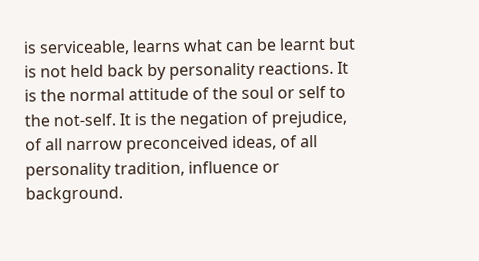is serviceable, learns what can be learnt but is not held back by personality reactions. It is the normal attitude of the soul or self to the not-self. It is the negation of prejudice, of all narrow preconceived ideas, of all personality tradition, influence or background.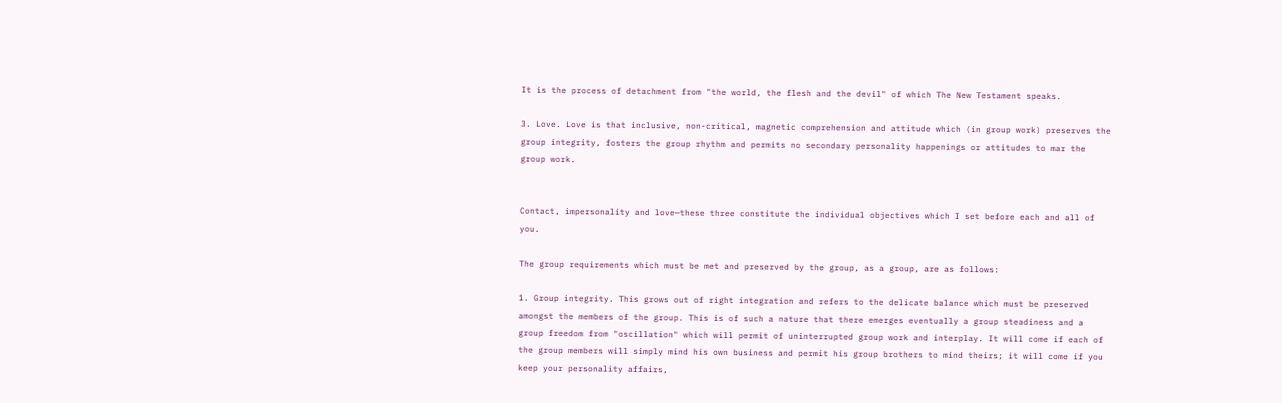It is the process of detachment from "the world, the flesh and the devil" of which The New Testament speaks.

3. Love. Love is that inclusive, non-critical, magnetic comprehension and attitude which (in group work) preserves the group integrity, fosters the group rhythm and permits no secondary personality happenings or attitudes to mar the group work.


Contact, impersonality and love—these three constitute the individual objectives which I set before each and all of you.

The group requirements which must be met and preserved by the group, as a group, are as follows:

1. Group integrity. This grows out of right integration and refers to the delicate balance which must be preserved amongst the members of the group. This is of such a nature that there emerges eventually a group steadiness and a group freedom from "oscillation" which will permit of uninterrupted group work and interplay. It will come if each of the group members will simply mind his own business and permit his group brothers to mind theirs; it will come if you keep your personality affairs,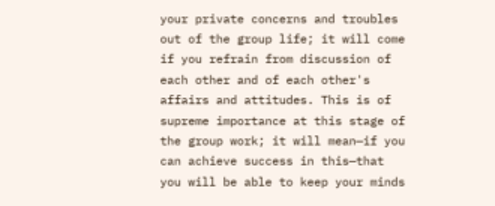your private concerns and troubles out of the group life; it will come if you refrain from discussion of each other and of each other's affairs and attitudes. This is of supreme importance at this stage of the group work; it will mean—if you can achieve success in this—that you will be able to keep your minds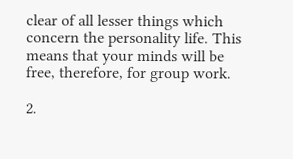clear of all lesser things which concern the personality life. This means that your minds will be free, therefore, for group work.

2.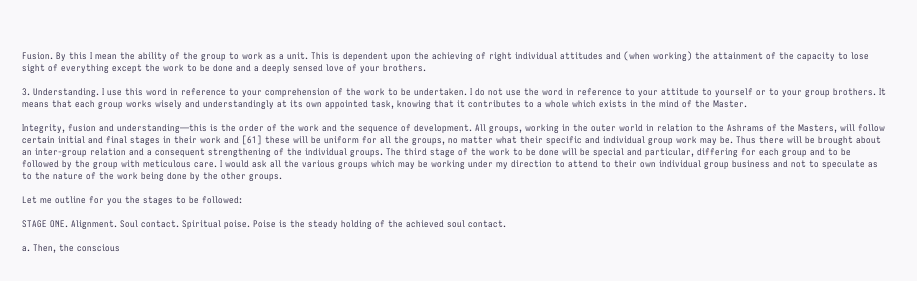Fusion. By this I mean the ability of the group to work as a unit. This is dependent upon the achieving of right individual attitudes and (when working) the attainment of the capacity to lose sight of everything except the work to be done and a deeply sensed love of your brothers.

3. Understanding. I use this word in reference to your comprehension of the work to be undertaken. I do not use the word in reference to your attitude to yourself or to your group brothers. It means that each group works wisely and understandingly at its own appointed task, knowing that it contributes to a whole which exists in the mind of the Master.

Integrity, fusion and understanding—this is the order of the work and the sequence of development. All groups, working in the outer world in relation to the Ashrams of the Masters, will follow certain initial and final stages in their work and [61] these will be uniform for all the groups, no matter what their specific and individual group work may be. Thus there will be brought about an inter-group relation and a consequent strengthening of the individual groups. The third stage of the work to be done will be special and particular, differing for each group and to be followed by the group with meticulous care. I would ask all the various groups which may be working under my direction to attend to their own individual group business and not to speculate as to the nature of the work being done by the other groups.

Let me outline for you the stages to be followed:

STAGE ONE. Alignment. Soul contact. Spiritual poise. Poise is the steady holding of the achieved soul contact.

a. Then, the conscious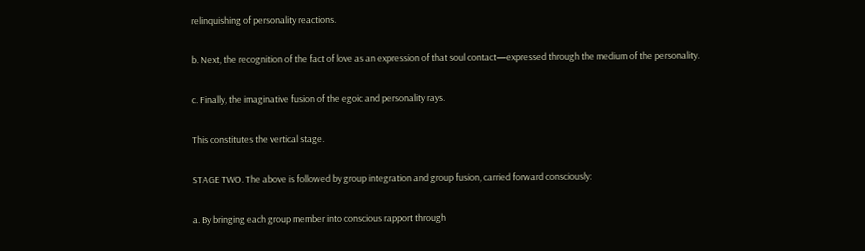relinquishing of personality reactions.

b. Next, the recognition of the fact of love as an expression of that soul contact—expressed through the medium of the personality.

c. Finally, the imaginative fusion of the egoic and personality rays.

This constitutes the vertical stage.

STAGE TWO. The above is followed by group integration and group fusion, carried forward consciously:

a. By bringing each group member into conscious rapport through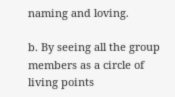naming and loving.

b. By seeing all the group members as a circle of living points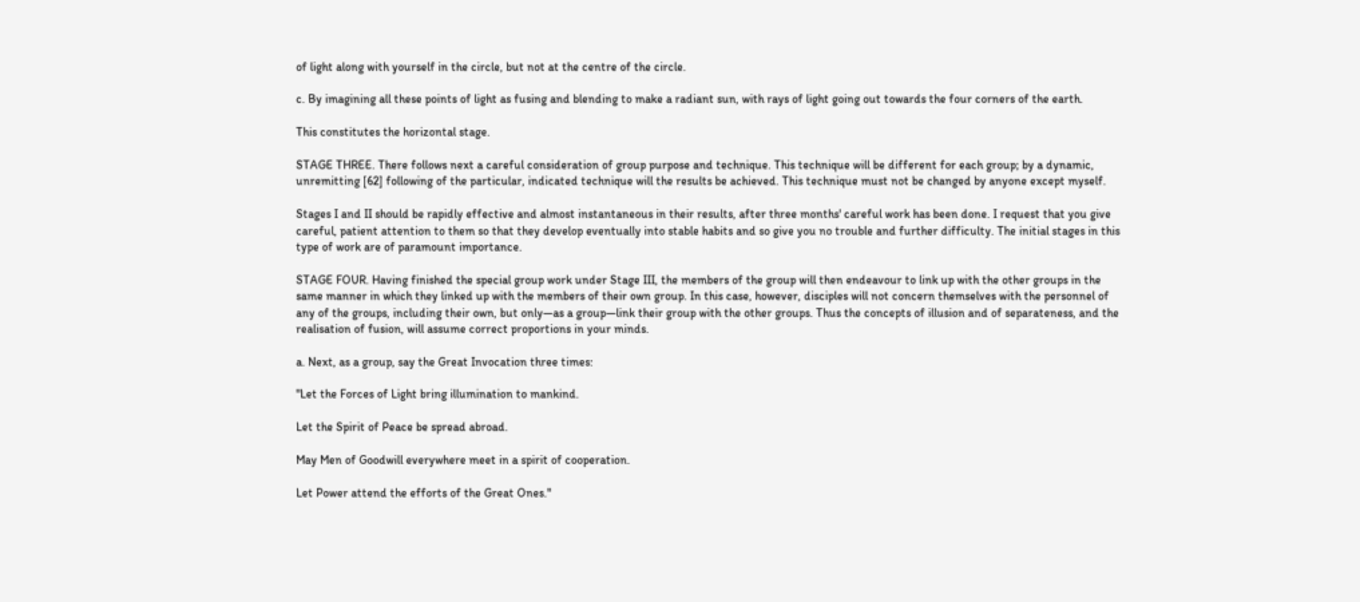of light along with yourself in the circle, but not at the centre of the circle.

c. By imagining all these points of light as fusing and blending to make a radiant sun, with rays of light going out towards the four corners of the earth.

This constitutes the horizontal stage.

STAGE THREE. There follows next a careful consideration of group purpose and technique. This technique will be different for each group; by a dynamic, unremitting [62] following of the particular, indicated technique will the results be achieved. This technique must not be changed by anyone except myself.

Stages I and II should be rapidly effective and almost instantaneous in their results, after three months' careful work has been done. I request that you give careful, patient attention to them so that they develop eventually into stable habits and so give you no trouble and further difficulty. The initial stages in this type of work are of paramount importance.

STAGE FOUR. Having finished the special group work under Stage III, the members of the group will then endeavour to link up with the other groups in the same manner in which they linked up with the members of their own group. In this case, however, disciples will not concern themselves with the personnel of any of the groups, including their own, but only—as a group—link their group with the other groups. Thus the concepts of illusion and of separateness, and the realisation of fusion, will assume correct proportions in your minds.

a. Next, as a group, say the Great Invocation three times:

"Let the Forces of Light bring illumination to mankind.

Let the Spirit of Peace be spread abroad.

May Men of Goodwill everywhere meet in a spirit of cooperation.

Let Power attend the efforts of the Great Ones."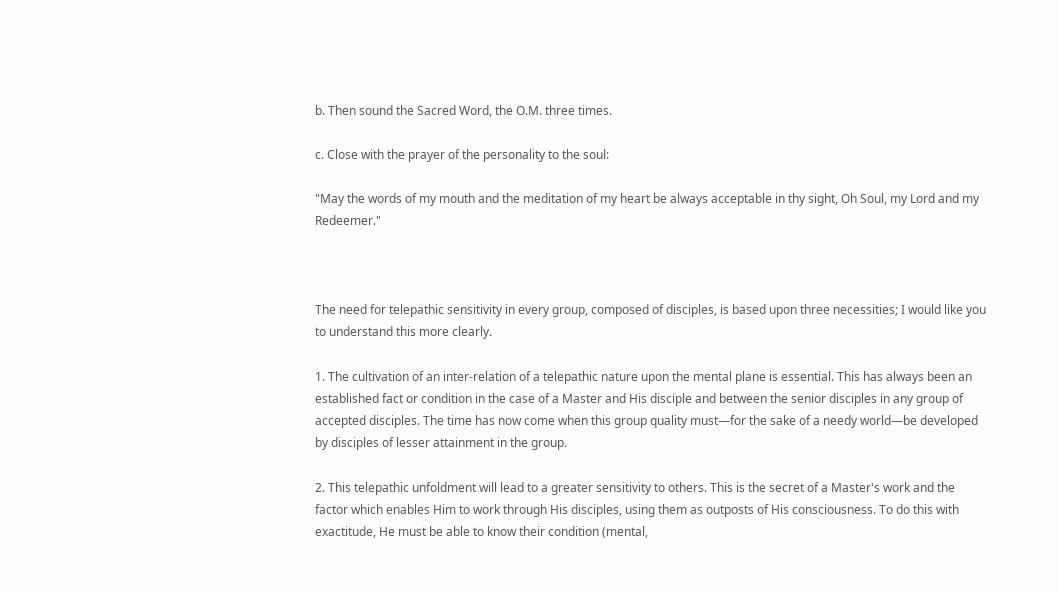b. Then sound the Sacred Word, the O.M. three times.

c. Close with the prayer of the personality to the soul:

"May the words of my mouth and the meditation of my heart be always acceptable in thy sight, Oh Soul, my Lord and my Redeemer."



The need for telepathic sensitivity in every group, composed of disciples, is based upon three necessities; I would like you to understand this more clearly.

1. The cultivation of an inter-relation of a telepathic nature upon the mental plane is essential. This has always been an established fact or condition in the case of a Master and His disciple and between the senior disciples in any group of accepted disciples. The time has now come when this group quality must—for the sake of a needy world—be developed by disciples of lesser attainment in the group.

2. This telepathic unfoldment will lead to a greater sensitivity to others. This is the secret of a Master's work and the factor which enables Him to work through His disciples, using them as outposts of His consciousness. To do this with exactitude, He must be able to know their condition (mental,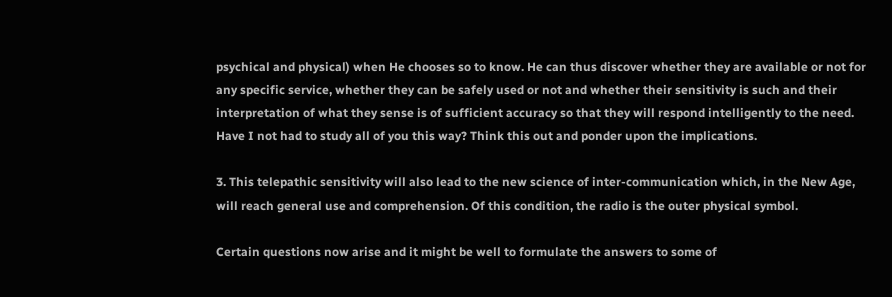psychical and physical) when He chooses so to know. He can thus discover whether they are available or not for any specific service, whether they can be safely used or not and whether their sensitivity is such and their interpretation of what they sense is of sufficient accuracy so that they will respond intelligently to the need. Have I not had to study all of you this way? Think this out and ponder upon the implications.

3. This telepathic sensitivity will also lead to the new science of inter-communication which, in the New Age, will reach general use and comprehension. Of this condition, the radio is the outer physical symbol.

Certain questions now arise and it might be well to formulate the answers to some of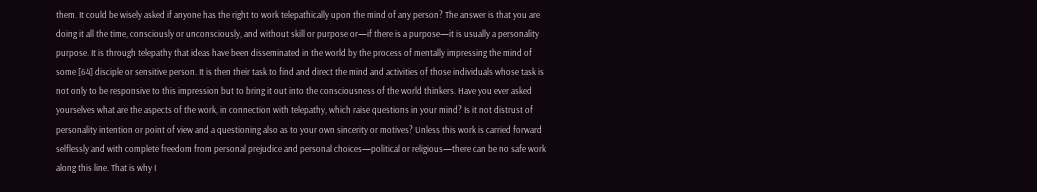them. It could be wisely asked if anyone has the right to work telepathically upon the mind of any person? The answer is that you are doing it all the time, consciously or unconsciously, and without skill or purpose or—if there is a purpose—it is usually a personality purpose. It is through telepathy that ideas have been disseminated in the world by the process of mentally impressing the mind of some [64] disciple or sensitive person. It is then their task to find and direct the mind and activities of those individuals whose task is not only to be responsive to this impression but to bring it out into the consciousness of the world thinkers. Have you ever asked yourselves what are the aspects of the work, in connection with telepathy, which raise questions in your mind? Is it not distrust of personality intention or point of view and a questioning also as to your own sincerity or motives? Unless this work is carried forward selflessly and with complete freedom from personal prejudice and personal choices—political or religious—there can be no safe work along this line. That is why I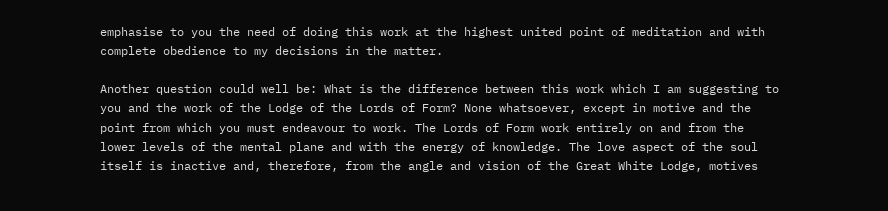emphasise to you the need of doing this work at the highest united point of meditation and with complete obedience to my decisions in the matter.

Another question could well be: What is the difference between this work which I am suggesting to you and the work of the Lodge of the Lords of Form? None whatsoever, except in motive and the point from which you must endeavour to work. The Lords of Form work entirely on and from the lower levels of the mental plane and with the energy of knowledge. The love aspect of the soul itself is inactive and, therefore, from the angle and vision of the Great White Lodge, motives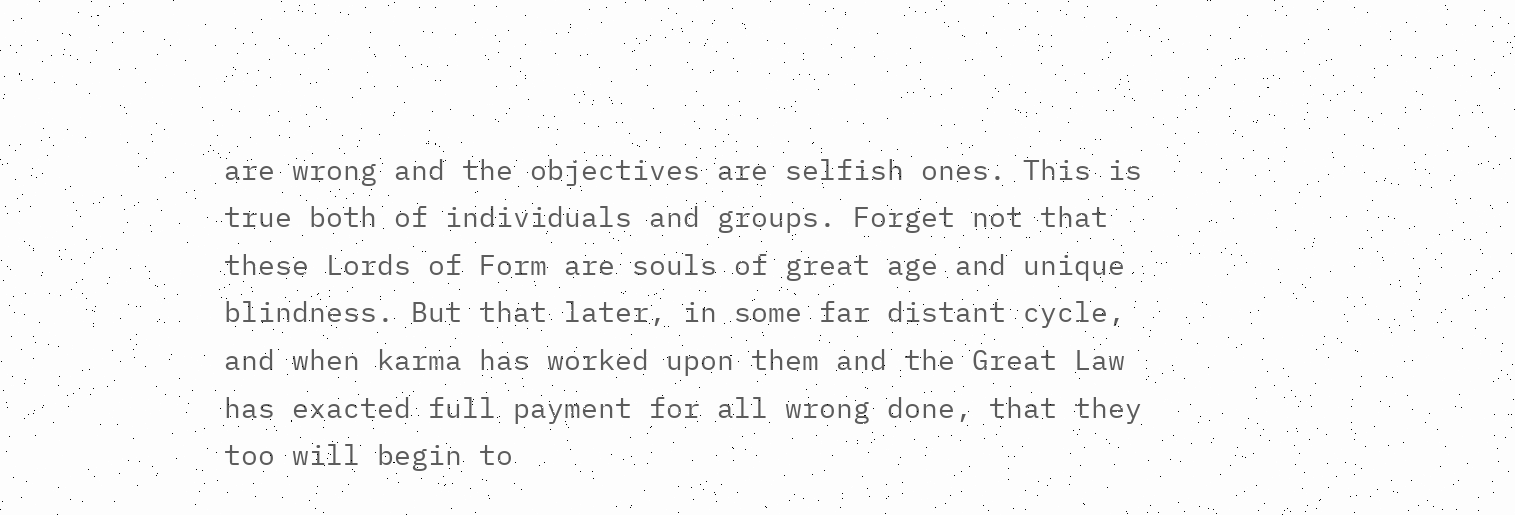are wrong and the objectives are selfish ones. This is true both of individuals and groups. Forget not that these Lords of Form are souls of great age and unique blindness. But that later, in some far distant cycle, and when karma has worked upon them and the Great Law has exacted full payment for all wrong done, that they too will begin to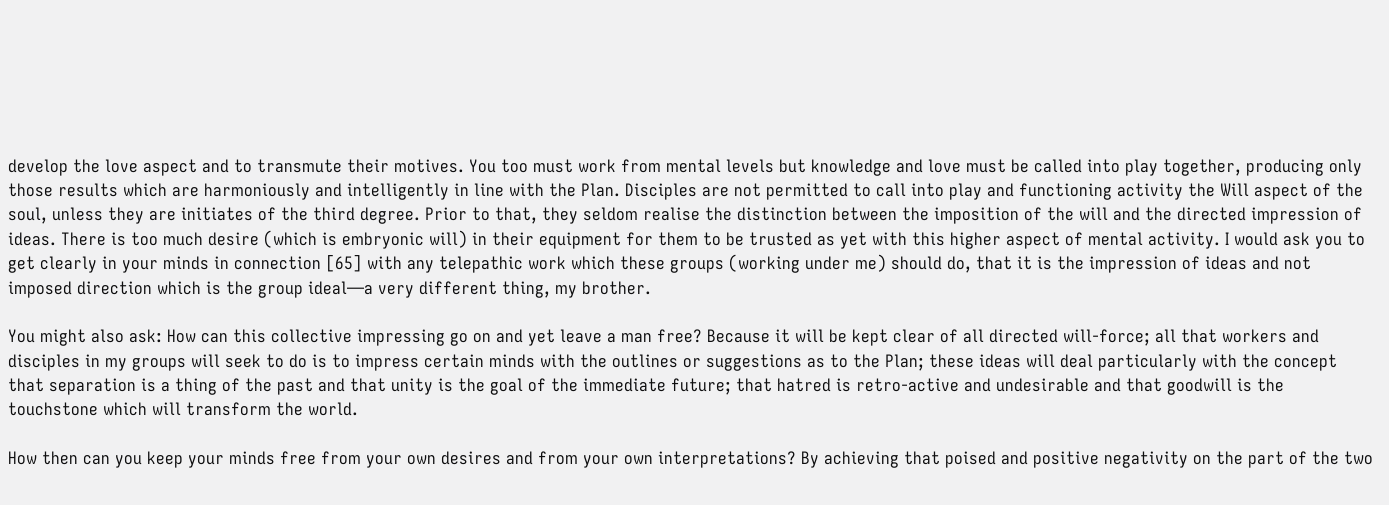develop the love aspect and to transmute their motives. You too must work from mental levels but knowledge and love must be called into play together, producing only those results which are harmoniously and intelligently in line with the Plan. Disciples are not permitted to call into play and functioning activity the Will aspect of the soul, unless they are initiates of the third degree. Prior to that, they seldom realise the distinction between the imposition of the will and the directed impression of ideas. There is too much desire (which is embryonic will) in their equipment for them to be trusted as yet with this higher aspect of mental activity. I would ask you to get clearly in your minds in connection [65] with any telepathic work which these groups (working under me) should do, that it is the impression of ideas and not imposed direction which is the group ideal—a very different thing, my brother.

You might also ask: How can this collective impressing go on and yet leave a man free? Because it will be kept clear of all directed will-force; all that workers and disciples in my groups will seek to do is to impress certain minds with the outlines or suggestions as to the Plan; these ideas will deal particularly with the concept that separation is a thing of the past and that unity is the goal of the immediate future; that hatred is retro-active and undesirable and that goodwill is the touchstone which will transform the world.

How then can you keep your minds free from your own desires and from your own interpretations? By achieving that poised and positive negativity on the part of the two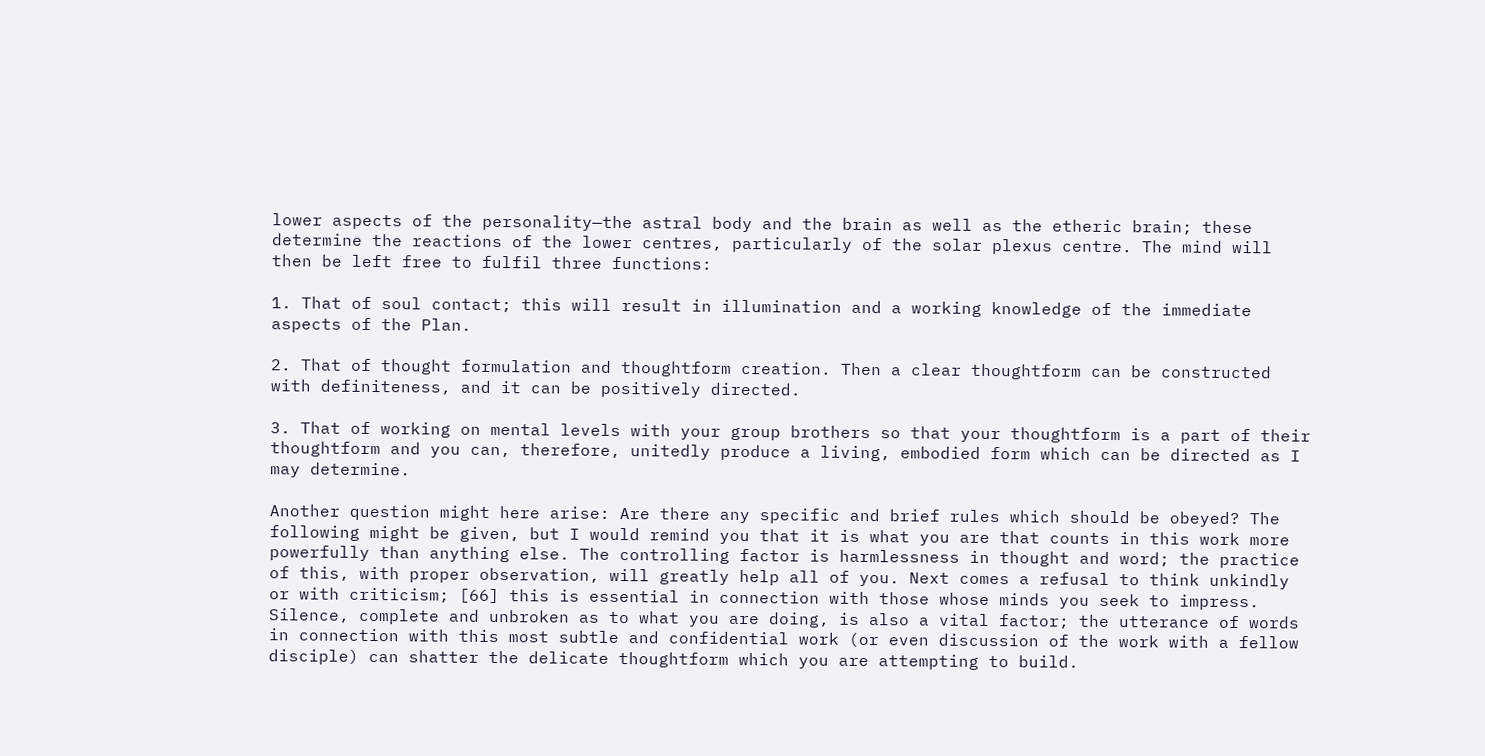lower aspects of the personality—the astral body and the brain as well as the etheric brain; these determine the reactions of the lower centres, particularly of the solar plexus centre. The mind will then be left free to fulfil three functions:

1. That of soul contact; this will result in illumination and a working knowledge of the immediate aspects of the Plan.

2. That of thought formulation and thoughtform creation. Then a clear thoughtform can be constructed with definiteness, and it can be positively directed.

3. That of working on mental levels with your group brothers so that your thoughtform is a part of their thoughtform and you can, therefore, unitedly produce a living, embodied form which can be directed as I may determine.

Another question might here arise: Are there any specific and brief rules which should be obeyed? The following might be given, but I would remind you that it is what you are that counts in this work more powerfully than anything else. The controlling factor is harmlessness in thought and word; the practice of this, with proper observation, will greatly help all of you. Next comes a refusal to think unkindly or with criticism; [66] this is essential in connection with those whose minds you seek to impress. Silence, complete and unbroken as to what you are doing, is also a vital factor; the utterance of words in connection with this most subtle and confidential work (or even discussion of the work with a fellow disciple) can shatter the delicate thoughtform which you are attempting to build.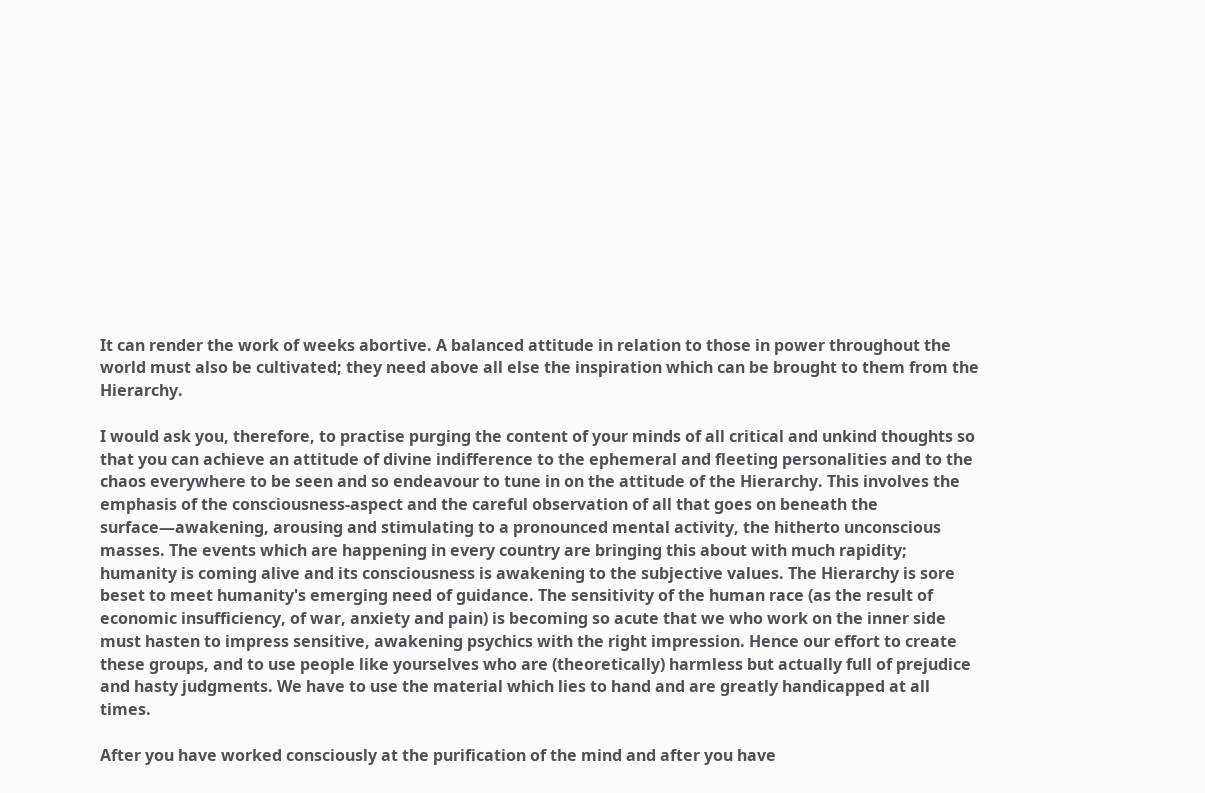It can render the work of weeks abortive. A balanced attitude in relation to those in power throughout the world must also be cultivated; they need above all else the inspiration which can be brought to them from the Hierarchy.

I would ask you, therefore, to practise purging the content of your minds of all critical and unkind thoughts so that you can achieve an attitude of divine indifference to the ephemeral and fleeting personalities and to the chaos everywhere to be seen and so endeavour to tune in on the attitude of the Hierarchy. This involves the emphasis of the consciousness-aspect and the careful observation of all that goes on beneath the surface—awakening, arousing and stimulating to a pronounced mental activity, the hitherto unconscious masses. The events which are happening in every country are bringing this about with much rapidity; humanity is coming alive and its consciousness is awakening to the subjective values. The Hierarchy is sore beset to meet humanity's emerging need of guidance. The sensitivity of the human race (as the result of economic insufficiency, of war, anxiety and pain) is becoming so acute that we who work on the inner side must hasten to impress sensitive, awakening psychics with the right impression. Hence our effort to create these groups, and to use people like yourselves who are (theoretically) harmless but actually full of prejudice and hasty judgments. We have to use the material which lies to hand and are greatly handicapped at all times.

After you have worked consciously at the purification of the mind and after you have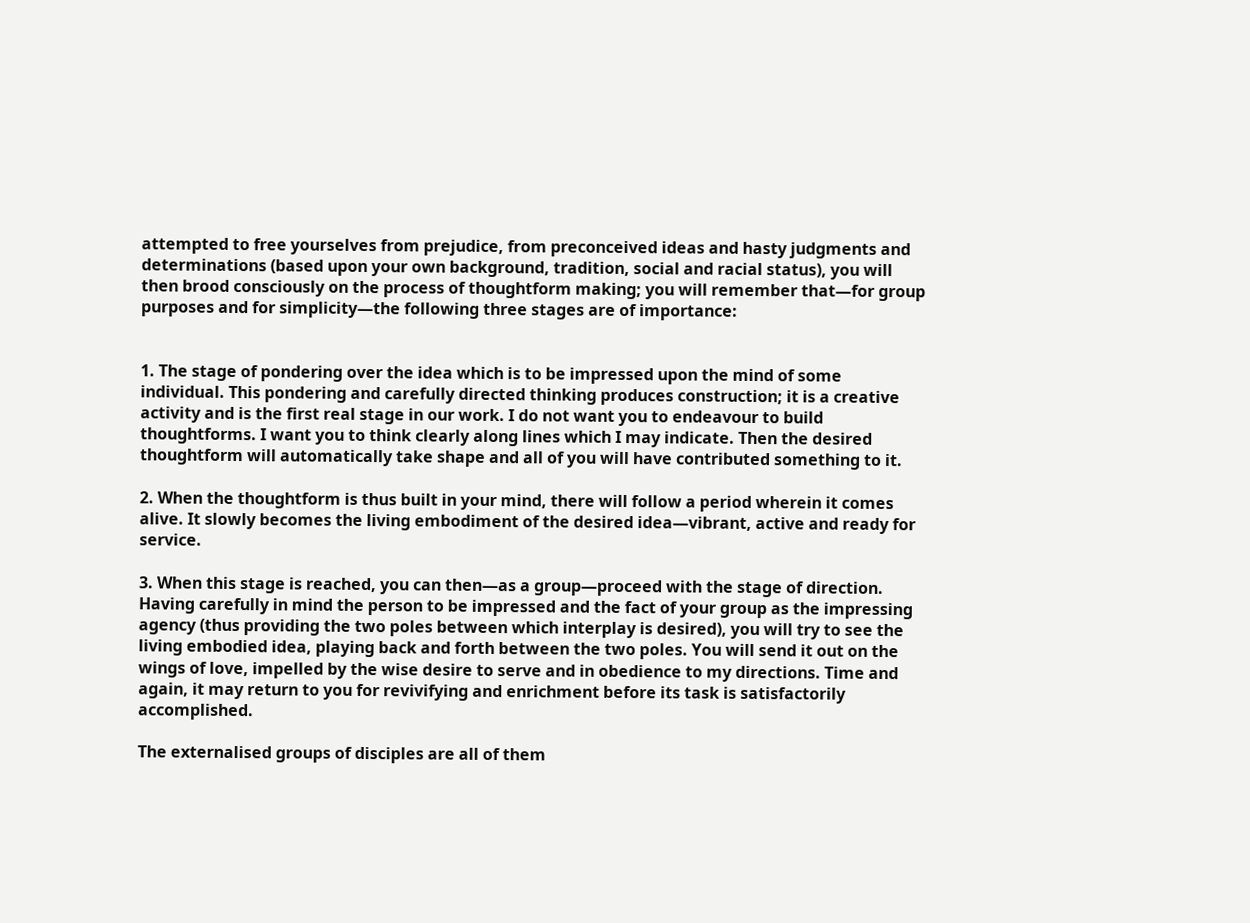attempted to free yourselves from prejudice, from preconceived ideas and hasty judgments and determinations (based upon your own background, tradition, social and racial status), you will then brood consciously on the process of thoughtform making; you will remember that—for group purposes and for simplicity—the following three stages are of importance:


1. The stage of pondering over the idea which is to be impressed upon the mind of some individual. This pondering and carefully directed thinking produces construction; it is a creative activity and is the first real stage in our work. I do not want you to endeavour to build thoughtforms. I want you to think clearly along lines which I may indicate. Then the desired thoughtform will automatically take shape and all of you will have contributed something to it.

2. When the thoughtform is thus built in your mind, there will follow a period wherein it comes alive. It slowly becomes the living embodiment of the desired idea—vibrant, active and ready for service.

3. When this stage is reached, you can then—as a group—proceed with the stage of direction. Having carefully in mind the person to be impressed and the fact of your group as the impressing agency (thus providing the two poles between which interplay is desired), you will try to see the living embodied idea, playing back and forth between the two poles. You will send it out on the wings of love, impelled by the wise desire to serve and in obedience to my directions. Time and again, it may return to you for revivifying and enrichment before its task is satisfactorily accomplished.

The externalised groups of disciples are all of them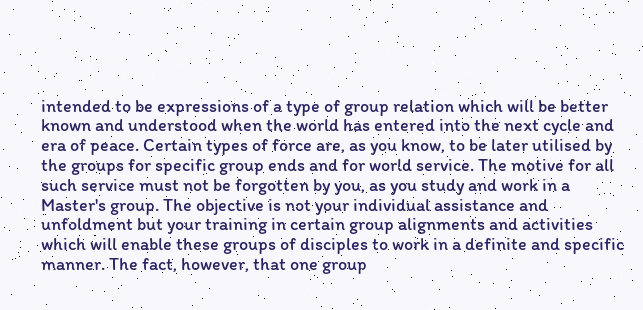intended to be expressions of a type of group relation which will be better known and understood when the world has entered into the next cycle and era of peace. Certain types of force are, as you know, to be later utilised by the groups for specific group ends and for world service. The motive for all such service must not be forgotten by you, as you study and work in a Master's group. The objective is not your individual assistance and unfoldment but your training in certain group alignments and activities which will enable these groups of disciples to work in a definite and specific manner. The fact, however, that one group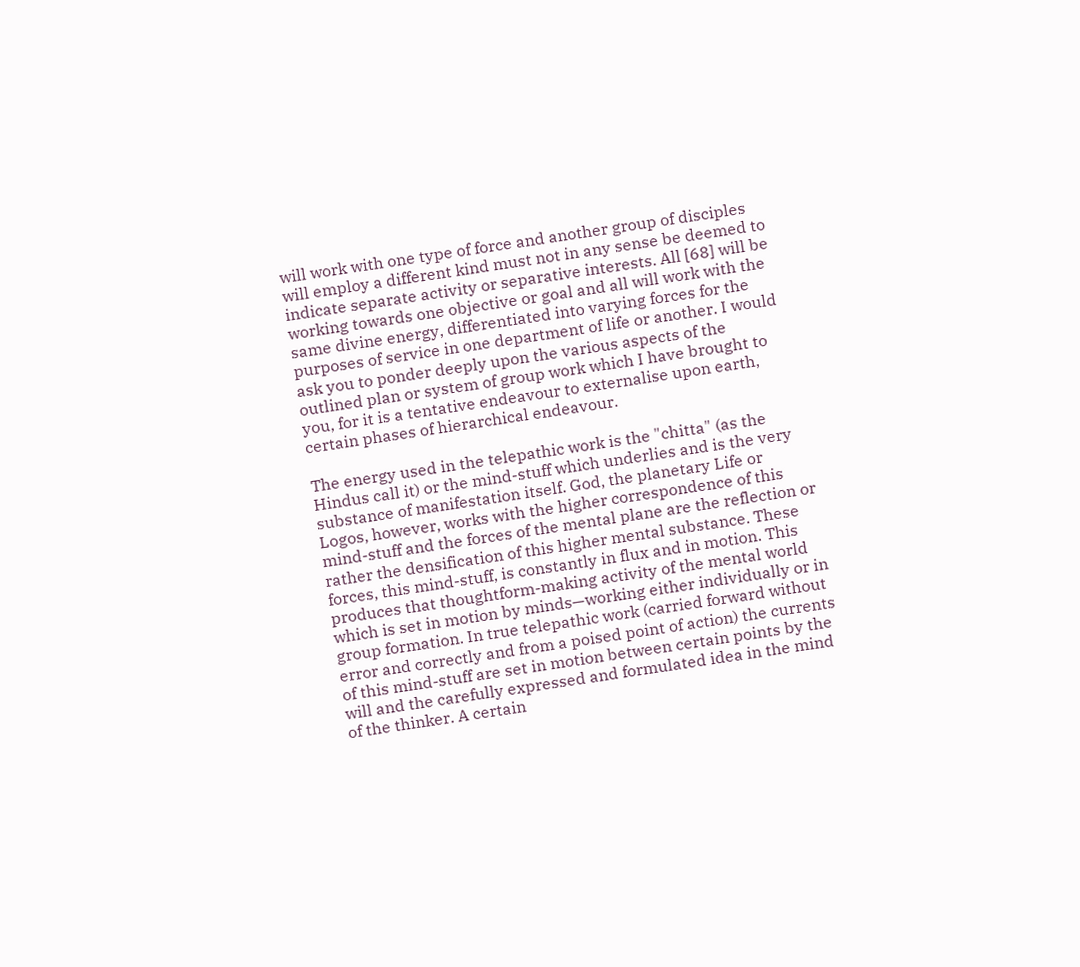will work with one type of force and another group of disciples will employ a different kind must not in any sense be deemed to indicate separate activity or separative interests. All [68] will be working towards one objective or goal and all will work with the same divine energy, differentiated into varying forces for the purposes of service in one department of life or another. I would ask you to ponder deeply upon the various aspects of the outlined plan or system of group work which I have brought to you, for it is a tentative endeavour to externalise upon earth, certain phases of hierarchical endeavour.

The energy used in the telepathic work is the "chitta" (as the Hindus call it) or the mind-stuff which underlies and is the very substance of manifestation itself. God, the planetary Life or Logos, however, works with the higher correspondence of this mind-stuff and the forces of the mental plane are the reflection or rather the densification of this higher mental substance. These forces, this mind-stuff, is constantly in flux and in motion. This produces that thoughtform-making activity of the mental world which is set in motion by minds—working either individually or in group formation. In true telepathic work (carried forward without error and correctly and from a poised point of action) the currents of this mind-stuff are set in motion between certain points by the will and the carefully expressed and formulated idea in the mind of the thinker. A certain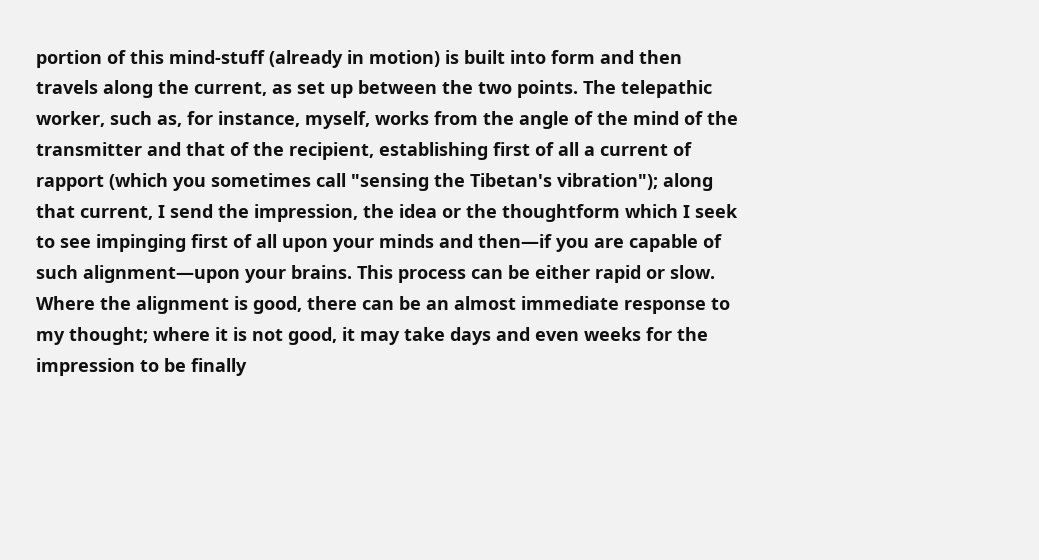portion of this mind-stuff (already in motion) is built into form and then travels along the current, as set up between the two points. The telepathic worker, such as, for instance, myself, works from the angle of the mind of the transmitter and that of the recipient, establishing first of all a current of rapport (which you sometimes call "sensing the Tibetan's vibration"); along that current, I send the impression, the idea or the thoughtform which I seek to see impinging first of all upon your minds and then—if you are capable of such alignment—upon your brains. This process can be either rapid or slow. Where the alignment is good, there can be an almost immediate response to my thought; where it is not good, it may take days and even weeks for the impression to be finally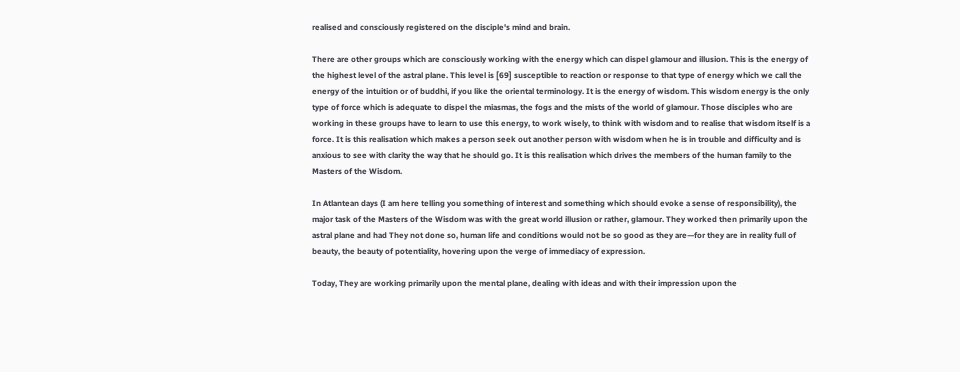realised and consciously registered on the disciple's mind and brain.

There are other groups which are consciously working with the energy which can dispel glamour and illusion. This is the energy of the highest level of the astral plane. This level is [69] susceptible to reaction or response to that type of energy which we call the energy of the intuition or of buddhi, if you like the oriental terminology. It is the energy of wisdom. This wisdom energy is the only type of force which is adequate to dispel the miasmas, the fogs and the mists of the world of glamour. Those disciples who are working in these groups have to learn to use this energy, to work wisely, to think with wisdom and to realise that wisdom itself is a force. It is this realisation which makes a person seek out another person with wisdom when he is in trouble and difficulty and is anxious to see with clarity the way that he should go. It is this realisation which drives the members of the human family to the Masters of the Wisdom.

In Atlantean days (I am here telling you something of interest and something which should evoke a sense of responsibility), the major task of the Masters of the Wisdom was with the great world illusion or rather, glamour. They worked then primarily upon the astral plane and had They not done so, human life and conditions would not be so good as they are—for they are in reality full of beauty, the beauty of potentiality, hovering upon the verge of immediacy of expression.

Today, They are working primarily upon the mental plane, dealing with ideas and with their impression upon the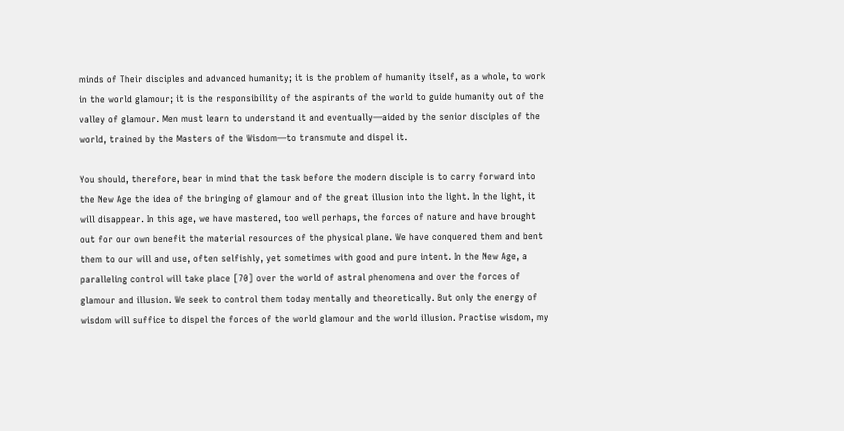minds of Their disciples and advanced humanity; it is the problem of humanity itself, as a whole, to work in the world glamour; it is the responsibility of the aspirants of the world to guide humanity out of the valley of glamour. Men must learn to understand it and eventually—aided by the senior disciples of the world, trained by the Masters of the Wisdom—to transmute and dispel it.

You should, therefore, bear in mind that the task before the modern disciple is to carry forward into the New Age the idea of the bringing of glamour and of the great illusion into the light. In the light, it will disappear. In this age, we have mastered, too well perhaps, the forces of nature and have brought out for our own benefit the material resources of the physical plane. We have conquered them and bent them to our will and use, often selfishly, yet sometimes with good and pure intent. In the New Age, a paralleling control will take place [70] over the world of astral phenomena and over the forces of glamour and illusion. We seek to control them today mentally and theoretically. But only the energy of wisdom will suffice to dispel the forces of the world glamour and the world illusion. Practise wisdom, my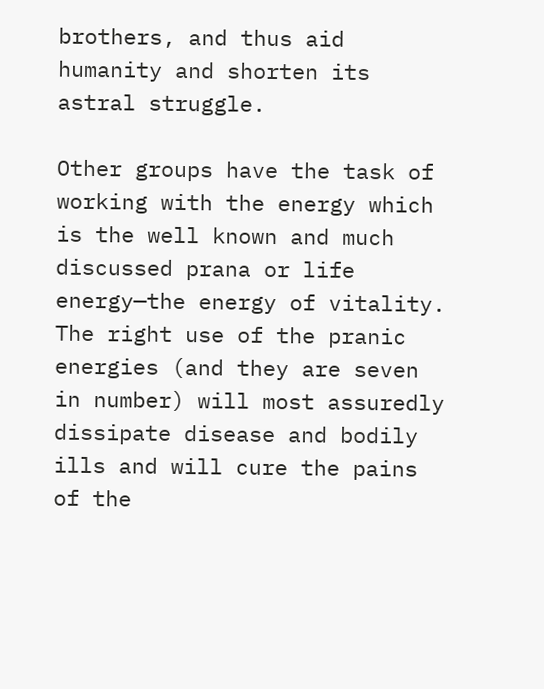brothers, and thus aid humanity and shorten its astral struggle.

Other groups have the task of working with the energy which is the well known and much discussed prana or life energy—the energy of vitality. The right use of the pranic energies (and they are seven in number) will most assuredly dissipate disease and bodily ills and will cure the pains of the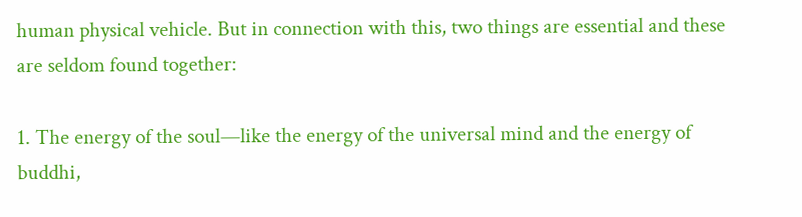human physical vehicle. But in connection with this, two things are essential and these are seldom found together:

1. The energy of the soul—like the energy of the universal mind and the energy of buddhi,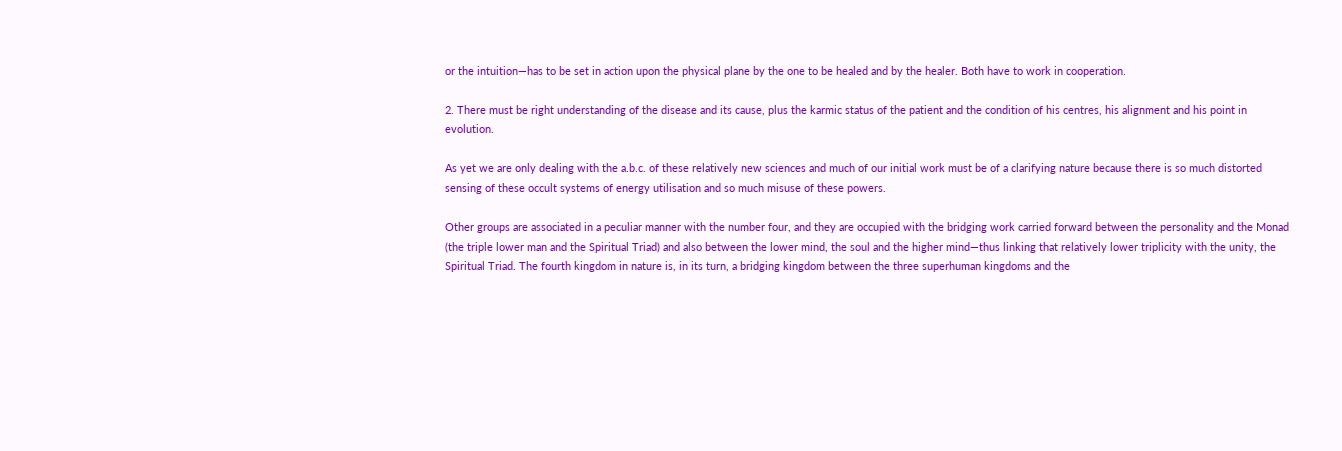or the intuition—has to be set in action upon the physical plane by the one to be healed and by the healer. Both have to work in cooperation.

2. There must be right understanding of the disease and its cause, plus the karmic status of the patient and the condition of his centres, his alignment and his point in evolution.

As yet we are only dealing with the a.b.c. of these relatively new sciences and much of our initial work must be of a clarifying nature because there is so much distorted sensing of these occult systems of energy utilisation and so much misuse of these powers.

Other groups are associated in a peculiar manner with the number four, and they are occupied with the bridging work carried forward between the personality and the Monad (the triple lower man and the Spiritual Triad) and also between the lower mind, the soul and the higher mind—thus linking that relatively lower triplicity with the unity, the Spiritual Triad. The fourth kingdom in nature is, in its turn, a bridging kingdom between the three superhuman kingdoms and the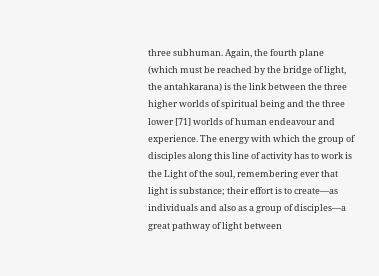three subhuman. Again, the fourth plane (which must be reached by the bridge of light, the antahkarana) is the link between the three higher worlds of spiritual being and the three lower [71] worlds of human endeavour and experience. The energy with which the group of disciples along this line of activity has to work is the Light of the soul, remembering ever that light is substance; their effort is to create—as individuals and also as a group of disciples—a great pathway of light between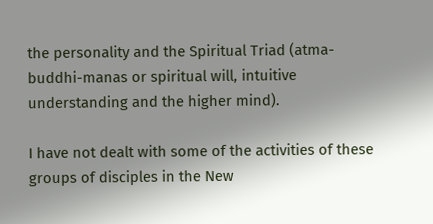the personality and the Spiritual Triad (atma-buddhi-manas or spiritual will, intuitive understanding and the higher mind).

I have not dealt with some of the activities of these groups of disciples in the New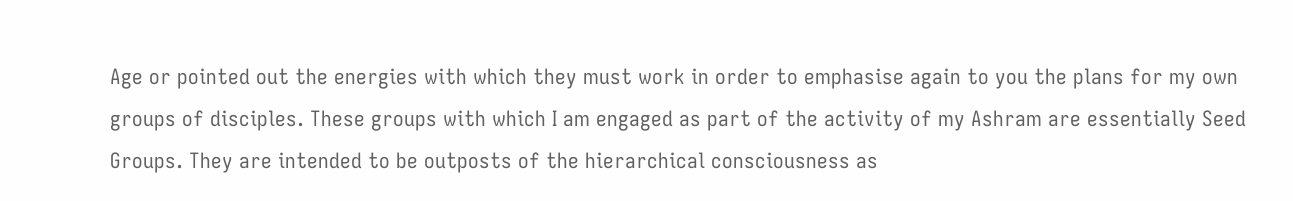Age or pointed out the energies with which they must work in order to emphasise again to you the plans for my own groups of disciples. These groups with which I am engaged as part of the activity of my Ashram are essentially Seed Groups. They are intended to be outposts of the hierarchical consciousness as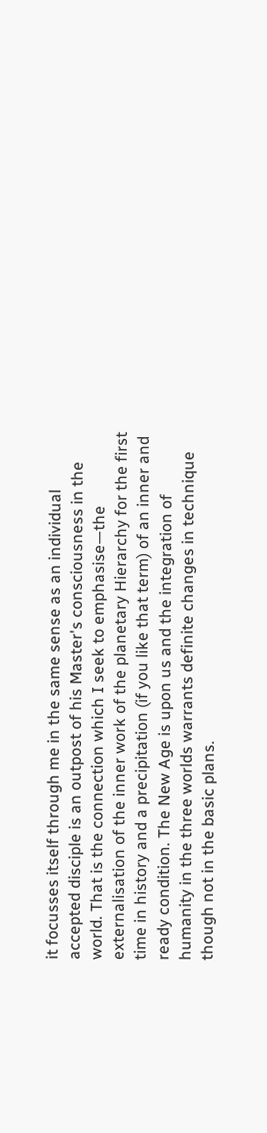it focusses itself through me in the same sense as an individual accepted disciple is an outpost of his Master's consciousness in the world. That is the connection which I seek to emphasise—the externalisation of the inner work of the planetary Hierarchy for the first time in history and a precipitation (if you like that term) of an inner and ready condition. The New Age is upon us and the integration of humanity in the three worlds warrants definite changes in technique though not in the basic plans.